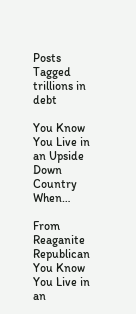Posts Tagged trillions in debt

You Know You Live in an Upside Down Country When…

From Reaganite Republican
You Know You Live in an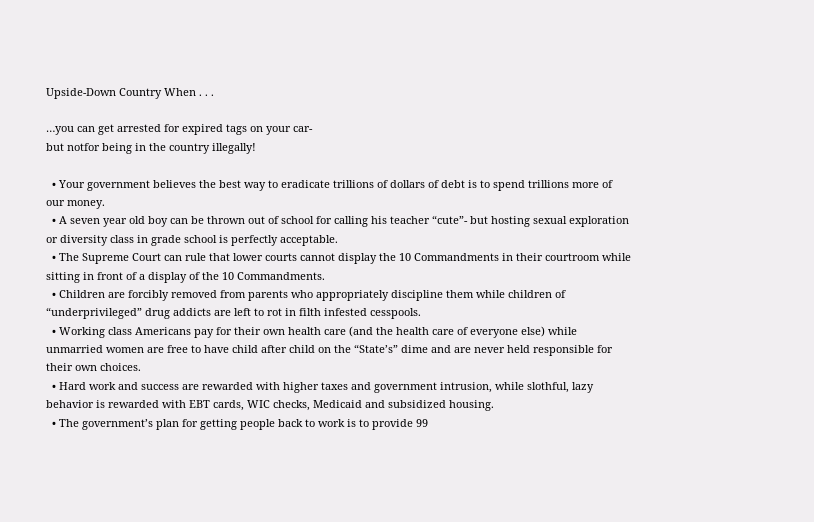Upside-Down Country When . . .

…you can get arrested for expired tags on your car-
but notfor being in the country illegally!

  • Your government believes the best way to eradicate trillions of dollars of debt is to spend trillions more of our money.
  • A seven year old boy can be thrown out of school for calling his teacher “cute”- but hosting sexual exploration or diversity class in grade school is perfectly acceptable.
  • The Supreme Court can rule that lower courts cannot display the 10 Commandments in their courtroom while sitting in front of a display of the 10 Commandments.
  • Children are forcibly removed from parents who appropriately discipline them while children of “underprivileged” drug addicts are left to rot in filth infested cesspools.
  • Working class Americans pay for their own health care (and the health care of everyone else) while unmarried women are free to have child after child on the “State’s” dime and are never held responsible for their own choices.
  • Hard work and success are rewarded with higher taxes and government intrusion, while slothful, lazy behavior is rewarded with EBT cards, WIC checks, Medicaid and subsidized housing.
  • The government’s plan for getting people back to work is to provide 99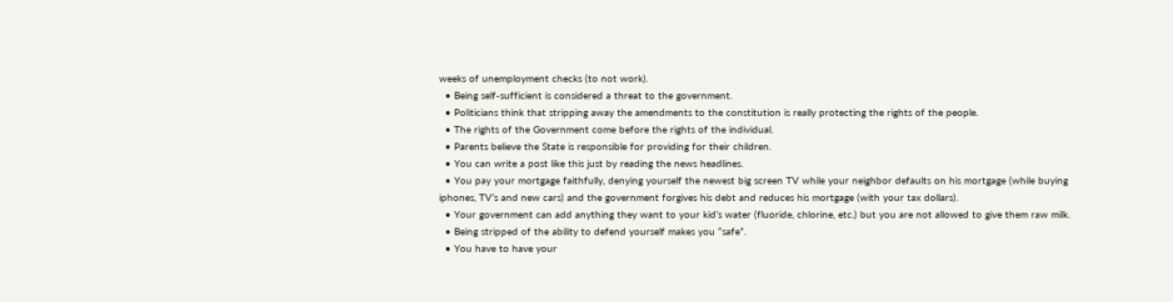weeks of unemployment checks (to not work).
  • Being self-sufficient is considered a threat to the government.
  • Politicians think that stripping away the amendments to the constitution is really protecting the rights of the people.
  • The rights of the Government come before the rights of the individual.
  • Parents believe the State is responsible for providing for their children.
  • You can write a post like this just by reading the news headlines.
  • You pay your mortgage faithfully, denying yourself the newest big screen TV while your neighbor defaults on his mortgage (while buying iphones, TV’s and new cars) and the government forgives his debt and reduces his mortgage (with your tax dollars).
  • Your government can add anything they want to your kid’s water (fluoride, chlorine, etc.) but you are not allowed to give them raw milk.
  • Being stripped of the ability to defend yourself makes you “safe”.
  • You have to have your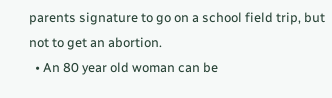parents signature to go on a school field trip, but not to get an abortion.
  • An 80 year old woman can be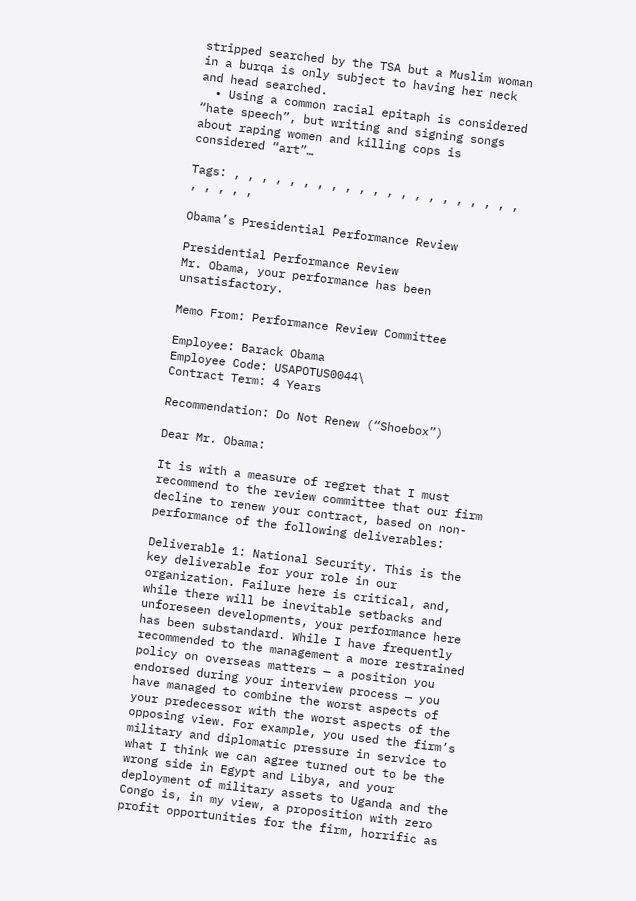stripped searched by the TSA but a Muslim woman in a burqa is only subject to having her neck and head searched.
  • Using a common racial epitaph is considered “hate speech”, but writing and signing songs about raping women and killing cops is considered “art”…

Tags: , , , , , , , , , , , , , , , , , , , , , , , , , ,

Obama’s Presidential Performance Review

Presidential Performance Review
Mr. Obama, your performance has been unsatisfactory.

Memo From: Performance Review Committee

Employee: Barack Obama
Employee Code: USAPOTUS0044\
Contract Term: 4 Years

Recommendation: Do Not Renew (“Shoebox”)

Dear Mr. Obama:

It is with a measure of regret that I must recommend to the review committee that our firm decline to renew your contract, based on non-performance of the following deliverables:

Deliverable 1: National Security. This is the key deliverable for your role in our organization. Failure here is critical, and, while there will be inevitable setbacks and unforeseen developments, your performance here has been substandard. While I have frequently recommended to the management a more restrained policy on overseas matters — a position you endorsed during your interview process — you have managed to combine the worst aspects of your predecessor with the worst aspects of the opposing view. For example, you used the firm’s military and diplomatic pressure in service to what I think we can agree turned out to be the wrong side in Egypt and Libya, and your deployment of military assets to Uganda and the Congo is, in my view, a proposition with zero profit opportunities for the firm, horrific as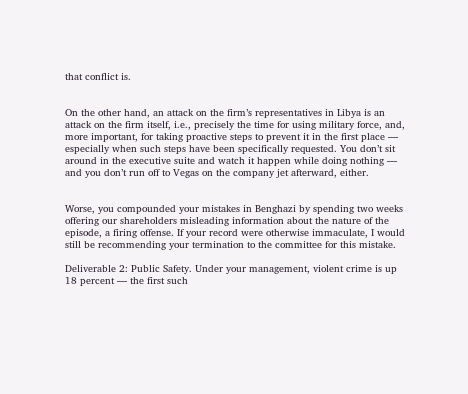that conflict is.


On the other hand, an attack on the firm’s representatives in Libya is an attack on the firm itself, i.e., precisely the time for using military force, and, more important, for taking proactive steps to prevent it in the first place — especially when such steps have been specifically requested. You don’t sit around in the executive suite and watch it happen while doing nothing — and you don’t run off to Vegas on the company jet afterward, either.


Worse, you compounded your mistakes in Benghazi by spending two weeks offering our shareholders misleading information about the nature of the episode, a firing offense. If your record were otherwise immaculate, I would still be recommending your termination to the committee for this mistake.

Deliverable 2: Public Safety. Under your management, violent crime is up 18 percent — the first such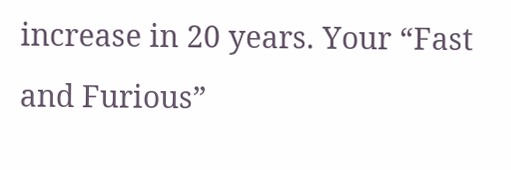increase in 20 years. Your “Fast and Furious”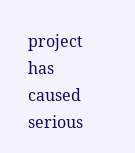project has caused serious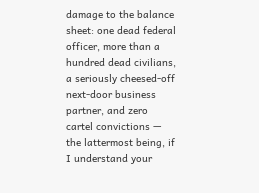damage to the balance sheet: one dead federal officer, more than a hundred dead civilians, a seriously cheesed-off next-door business partner, and zero cartel convictions — the lattermost being, if I understand your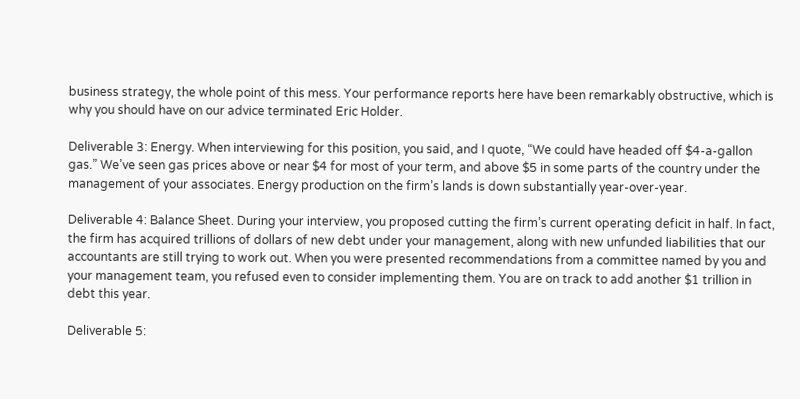business strategy, the whole point of this mess. Your performance reports here have been remarkably obstructive, which is why you should have on our advice terminated Eric Holder.

Deliverable 3: Energy. When interviewing for this position, you said, and I quote, “We could have headed off $4-a-gallon gas.” We’ve seen gas prices above or near $4 for most of your term, and above $5 in some parts of the country under the management of your associates. Energy production on the firm’s lands is down substantially year-over-year.

Deliverable 4: Balance Sheet. During your interview, you proposed cutting the firm’s current operating deficit in half. In fact, the firm has acquired trillions of dollars of new debt under your management, along with new unfunded liabilities that our accountants are still trying to work out. When you were presented recommendations from a committee named by you and your management team, you refused even to consider implementing them. You are on track to add another $1 trillion in debt this year.

Deliverable 5: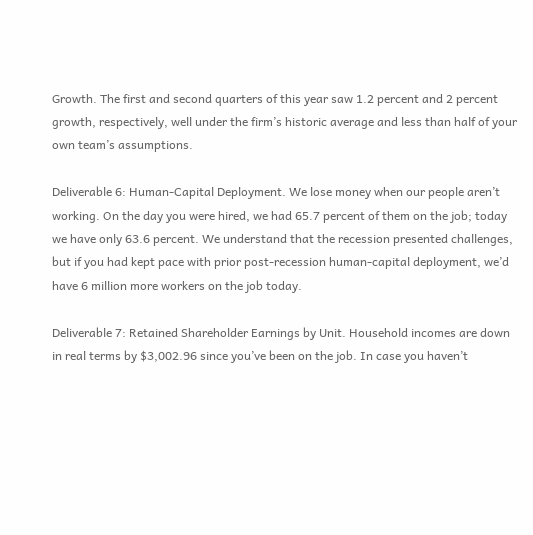Growth. The first and second quarters of this year saw 1.2 percent and 2 percent growth, respectively, well under the firm’s historic average and less than half of your own team’s assumptions.

Deliverable 6: Human-Capital Deployment. We lose money when our people aren’t working. On the day you were hired, we had 65.7 percent of them on the job; today we have only 63.6 percent. We understand that the recession presented challenges, but if you had kept pace with prior post-recession human-capital deployment, we’d have 6 million more workers on the job today.

Deliverable 7: Retained Shareholder Earnings by Unit. Household incomes are down in real terms by $3,002.96 since you’ve been on the job. In case you haven’t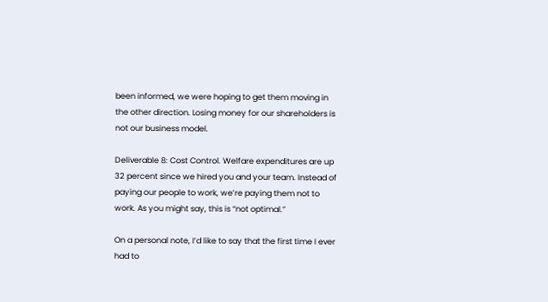been informed, we were hoping to get them moving in the other direction. Losing money for our shareholders is not our business model.

Deliverable 8: Cost Control. Welfare expenditures are up 32 percent since we hired you and your team. Instead of paying our people to work, we’re paying them not to work. As you might say, this is “not optimal.”

On a personal note, I’d like to say that the first time I ever had to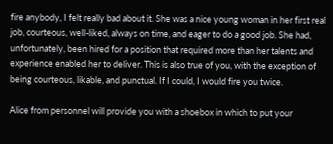fire anybody, I felt really bad about it. She was a nice young woman in her first real job, courteous, well-liked, always on time, and eager to do a good job. She had, unfortunately, been hired for a position that required more than her talents and experience enabled her to deliver. This is also true of you, with the exception of being courteous, likable, and punctual. If I could, I would fire you twice.

Alice from personnel will provide you with a shoebox in which to put your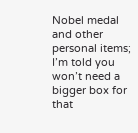Nobel medal and other personal items; I’m told you won’t need a bigger box for that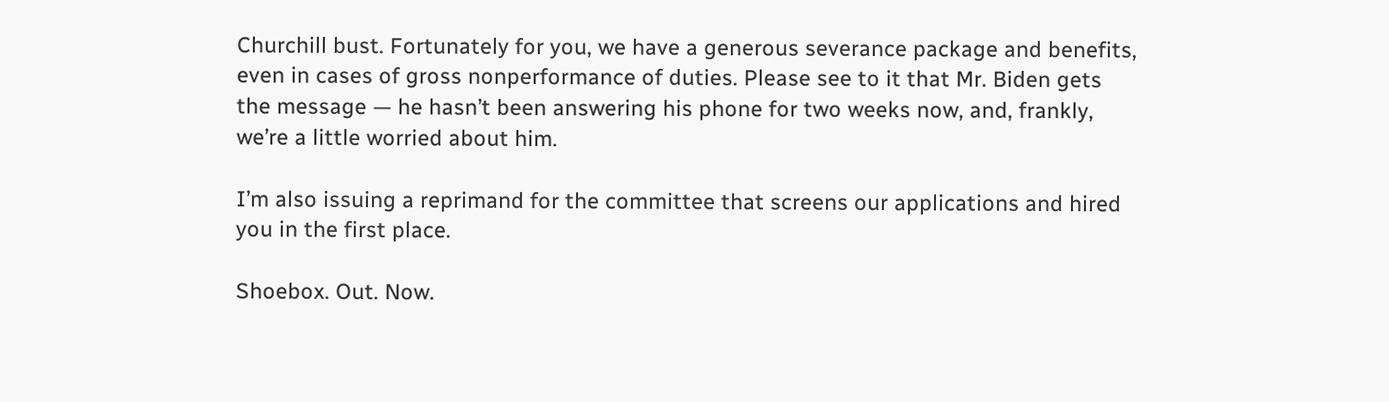Churchill bust. Fortunately for you, we have a generous severance package and benefits, even in cases of gross nonperformance of duties. Please see to it that Mr. Biden gets the message — he hasn’t been answering his phone for two weeks now, and, frankly, we’re a little worried about him.

I’m also issuing a reprimand for the committee that screens our applications and hired you in the first place.

Shoebox. Out. Now.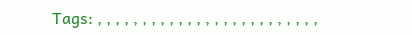Tags: , , , , , , , , , , , , , , , , , , , , , , , , ,